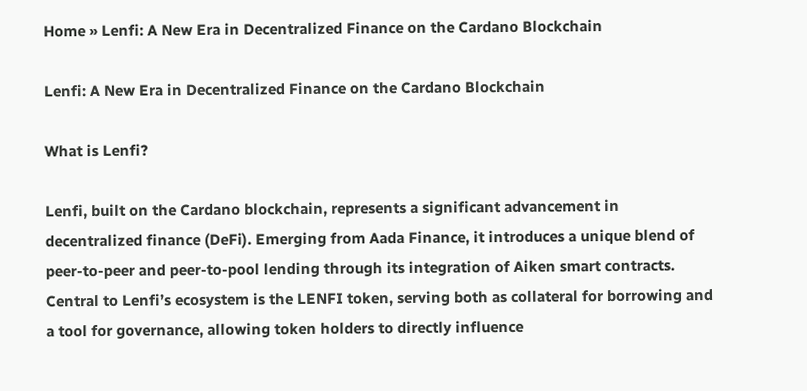Home » Lenfi: A New Era in Decentralized Finance on the Cardano Blockchain

Lenfi: A New Era in Decentralized Finance on the Cardano Blockchain

What is Lenfi?

Lenfi, built on the Cardano blockchain, represents a significant advancement in decentralized finance (DeFi). Emerging from Aada Finance, it introduces a unique blend of peer-to-peer and peer-to-pool lending through its integration of Aiken smart contracts. Central to Lenfi’s ecosystem is the LENFI token, serving both as collateral for borrowing and a tool for governance, allowing token holders to directly influence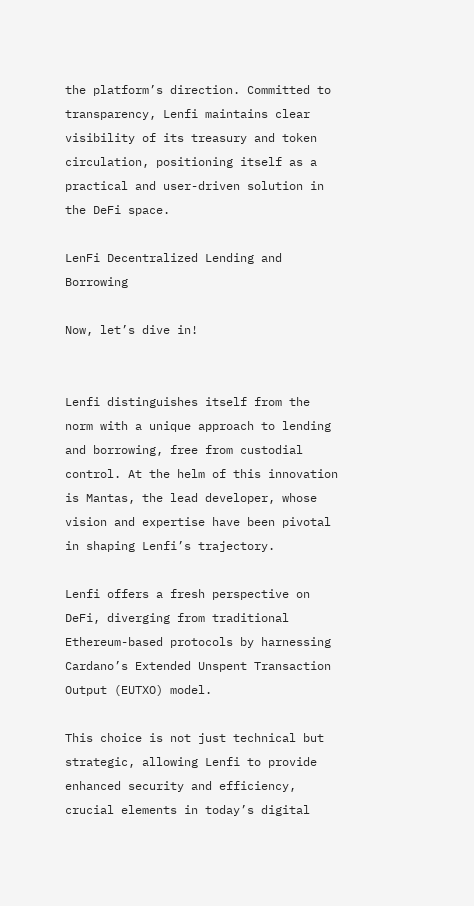the platform’s direction. Committed to transparency, Lenfi maintains clear visibility of its treasury and token circulation, positioning itself as a practical and user-driven solution in the DeFi space.

LenFi Decentralized Lending and Borrowing

Now, let’s dive in!


Lenfi distinguishes itself from the norm with a unique approach to lending and borrowing, free from custodial control. At the helm of this innovation is Mantas, the lead developer, whose vision and expertise have been pivotal in shaping Lenfi’s trajectory.

Lenfi offers a fresh perspective on DeFi, diverging from traditional Ethereum-based protocols by harnessing Cardano’s Extended Unspent Transaction Output (EUTXO) model.

This choice is not just technical but strategic, allowing Lenfi to provide enhanced security and efficiency, crucial elements in today’s digital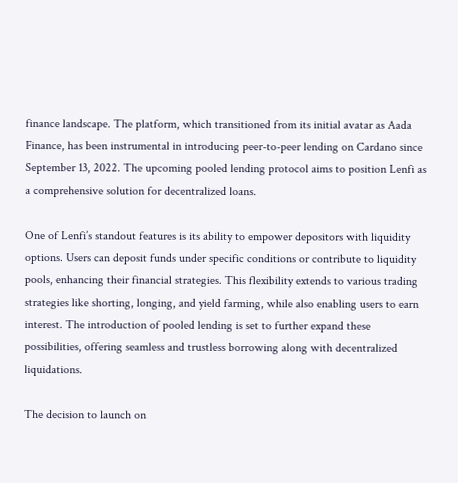finance landscape. The platform, which transitioned from its initial avatar as Aada Finance, has been instrumental in introducing peer-to-peer lending on Cardano since September 13, 2022. The upcoming pooled lending protocol aims to position Lenfi as a comprehensive solution for decentralized loans.

One of Lenfi’s standout features is its ability to empower depositors with liquidity options. Users can deposit funds under specific conditions or contribute to liquidity pools, enhancing their financial strategies. This flexibility extends to various trading strategies like shorting, longing, and yield farming, while also enabling users to earn interest. The introduction of pooled lending is set to further expand these possibilities, offering seamless and trustless borrowing along with decentralized liquidations.

The decision to launch on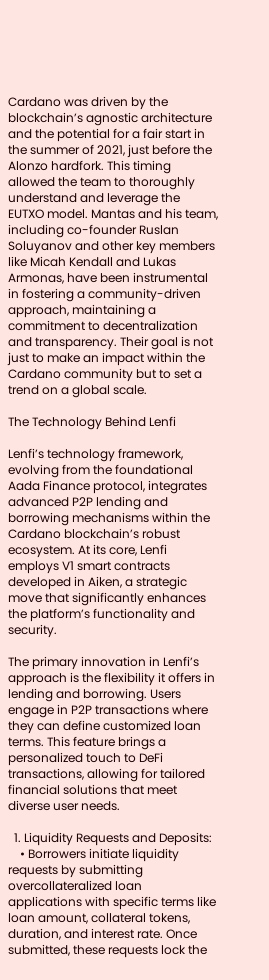Cardano was driven by the blockchain’s agnostic architecture and the potential for a fair start in the summer of 2021, just before the Alonzo hardfork. This timing allowed the team to thoroughly understand and leverage the EUTXO model. Mantas and his team, including co-founder Ruslan Soluyanov and other key members like Micah Kendall and Lukas Armonas, have been instrumental in fostering a community-driven approach, maintaining a commitment to decentralization and transparency. Their goal is not just to make an impact within the Cardano community but to set a trend on a global scale.

The Technology Behind Lenfi

Lenfi’s technology framework, evolving from the foundational Aada Finance protocol, integrates advanced P2P lending and borrowing mechanisms within the Cardano blockchain’s robust ecosystem. At its core, Lenfi employs V1 smart contracts developed in Aiken, a strategic move that significantly enhances the platform’s functionality and security.

The primary innovation in Lenfi’s approach is the flexibility it offers in lending and borrowing. Users engage in P2P transactions where they can define customized loan terms. This feature brings a personalized touch to DeFi transactions, allowing for tailored financial solutions that meet diverse user needs.

  1. Liquidity Requests and Deposits:
    • Borrowers initiate liquidity requests by submitting overcollateralized loan applications with specific terms like loan amount, collateral tokens, duration, and interest rate. Once submitted, these requests lock the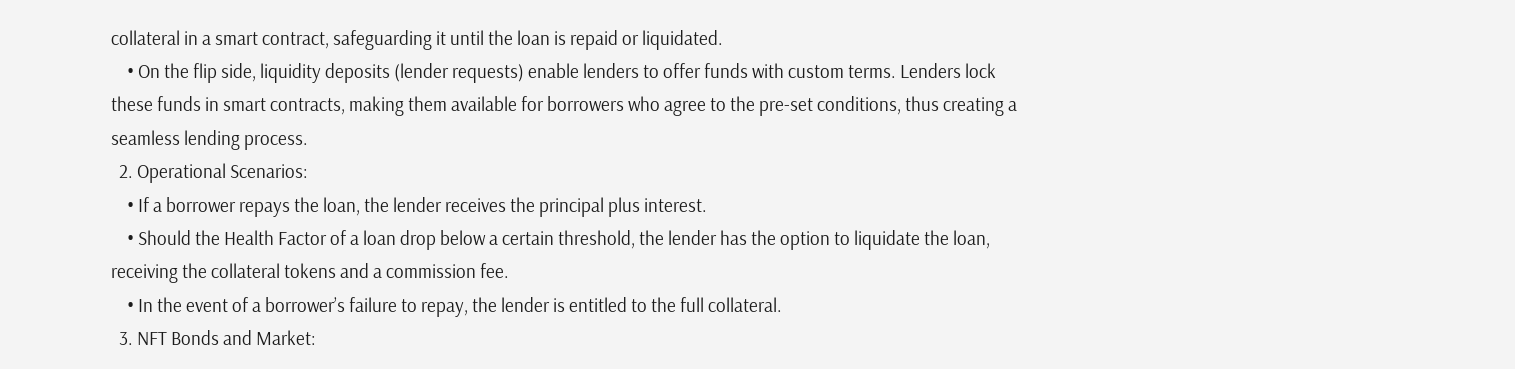collateral in a smart contract, safeguarding it until the loan is repaid or liquidated.
    • On the flip side, liquidity deposits (lender requests) enable lenders to offer funds with custom terms. Lenders lock these funds in smart contracts, making them available for borrowers who agree to the pre-set conditions, thus creating a seamless lending process.
  2. Operational Scenarios:
    • If a borrower repays the loan, the lender receives the principal plus interest.
    • Should the Health Factor of a loan drop below a certain threshold, the lender has the option to liquidate the loan, receiving the collateral tokens and a commission fee.
    • In the event of a borrower’s failure to repay, the lender is entitled to the full collateral.
  3. NFT Bonds and Market: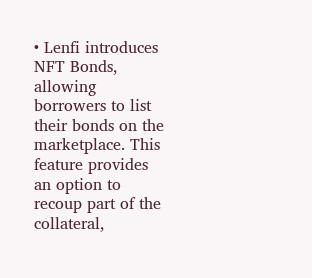• Lenfi introduces NFT Bonds, allowing borrowers to list their bonds on the marketplace. This feature provides an option to recoup part of the collateral,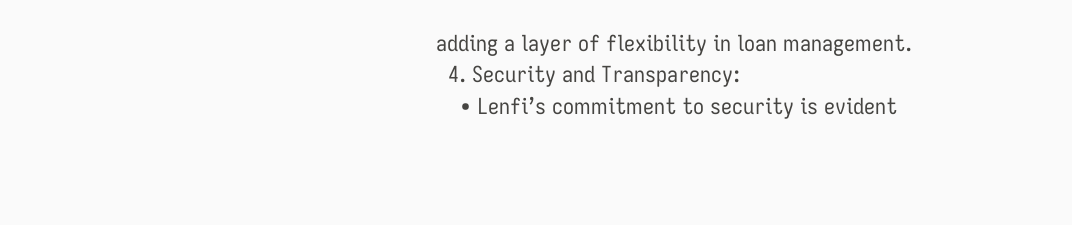adding a layer of flexibility in loan management.
  4. Security and Transparency:
    • Lenfi’s commitment to security is evident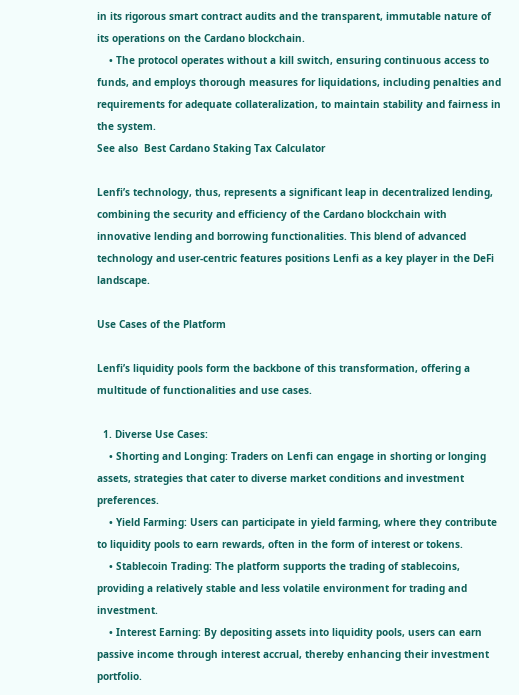in its rigorous smart contract audits and the transparent, immutable nature of its operations on the Cardano blockchain.
    • The protocol operates without a kill switch, ensuring continuous access to funds, and employs thorough measures for liquidations, including penalties and requirements for adequate collateralization, to maintain stability and fairness in the system.
See also  Best Cardano Staking Tax Calculator

Lenfi’s technology, thus, represents a significant leap in decentralized lending, combining the security and efficiency of the Cardano blockchain with innovative lending and borrowing functionalities. This blend of advanced technology and user-centric features positions Lenfi as a key player in the DeFi landscape.

Use Cases of the Platform

Lenfi’s liquidity pools form the backbone of this transformation, offering a multitude of functionalities and use cases.

  1. Diverse Use Cases:
    • Shorting and Longing: Traders on Lenfi can engage in shorting or longing assets, strategies that cater to diverse market conditions and investment preferences.
    • Yield Farming: Users can participate in yield farming, where they contribute to liquidity pools to earn rewards, often in the form of interest or tokens.
    • Stablecoin Trading: The platform supports the trading of stablecoins, providing a relatively stable and less volatile environment for trading and investment.
    • Interest Earning: By depositing assets into liquidity pools, users can earn passive income through interest accrual, thereby enhancing their investment portfolio.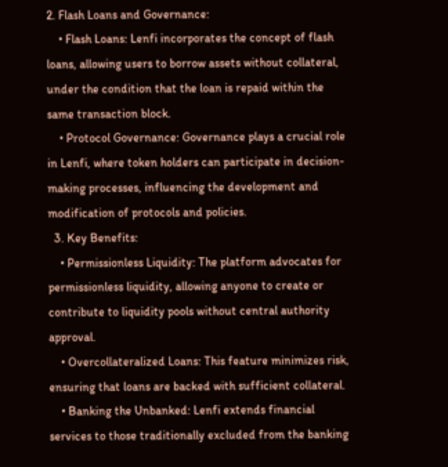2. Flash Loans and Governance:
    • Flash Loans: Lenfi incorporates the concept of flash loans, allowing users to borrow assets without collateral, under the condition that the loan is repaid within the same transaction block.
    • Protocol Governance: Governance plays a crucial role in Lenfi, where token holders can participate in decision-making processes, influencing the development and modification of protocols and policies.
  3. Key Benefits:
    • Permissionless Liquidity: The platform advocates for permissionless liquidity, allowing anyone to create or contribute to liquidity pools without central authority approval.
    • Overcollateralized Loans: This feature minimizes risk, ensuring that loans are backed with sufficient collateral.
    • Banking the Unbanked: Lenfi extends financial services to those traditionally excluded from the banking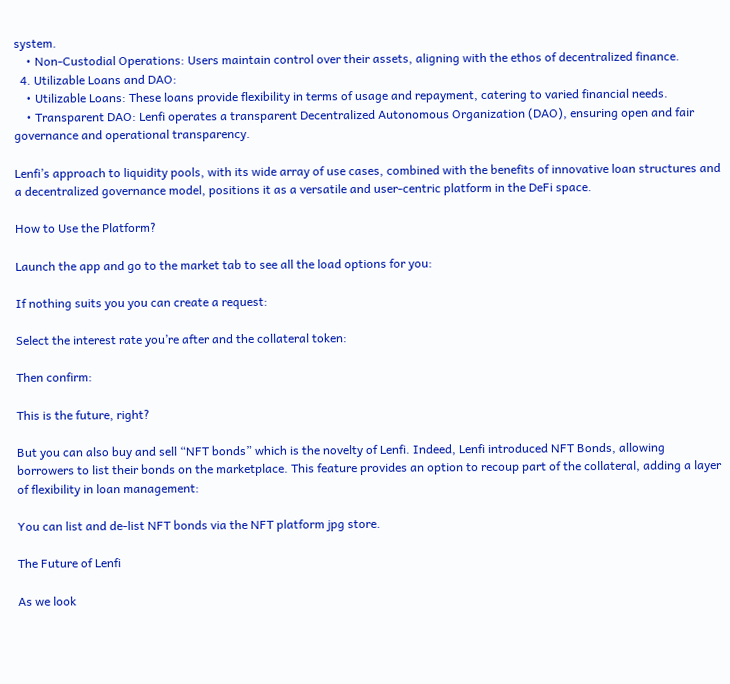system.
    • Non-Custodial Operations: Users maintain control over their assets, aligning with the ethos of decentralized finance.
  4. Utilizable Loans and DAO:
    • Utilizable Loans: These loans provide flexibility in terms of usage and repayment, catering to varied financial needs.
    • Transparent DAO: Lenfi operates a transparent Decentralized Autonomous Organization (DAO), ensuring open and fair governance and operational transparency.

Lenfi’s approach to liquidity pools, with its wide array of use cases, combined with the benefits of innovative loan structures and a decentralized governance model, positions it as a versatile and user-centric platform in the DeFi space.

How to Use the Platform?

Launch the app and go to the market tab to see all the load options for you:

If nothing suits you you can create a request:

Select the interest rate you’re after and the collateral token:

Then confirm:

This is the future, right?

But you can also buy and sell “NFT bonds” which is the novelty of Lenfi. Indeed, Lenfi introduced NFT Bonds, allowing borrowers to list their bonds on the marketplace. This feature provides an option to recoup part of the collateral, adding a layer of flexibility in loan management:

You can list and de-list NFT bonds via the NFT platform jpg store.

The Future of Lenfi

As we look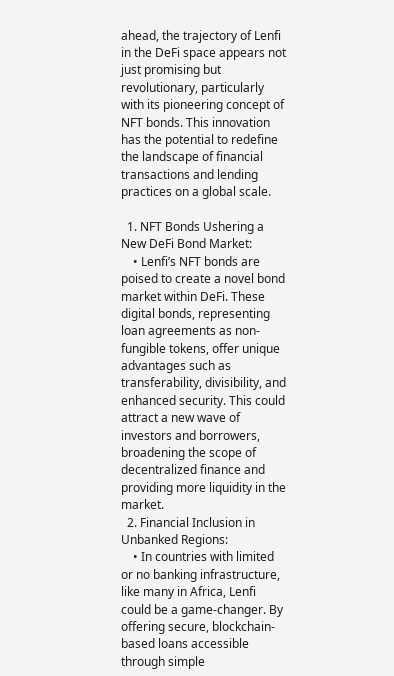ahead, the trajectory of Lenfi in the DeFi space appears not just promising but revolutionary, particularly with its pioneering concept of NFT bonds. This innovation has the potential to redefine the landscape of financial transactions and lending practices on a global scale.

  1. NFT Bonds Ushering a New DeFi Bond Market:
    • Lenfi’s NFT bonds are poised to create a novel bond market within DeFi. These digital bonds, representing loan agreements as non-fungible tokens, offer unique advantages such as transferability, divisibility, and enhanced security. This could attract a new wave of investors and borrowers, broadening the scope of decentralized finance and providing more liquidity in the market.
  2. Financial Inclusion in Unbanked Regions:
    • In countries with limited or no banking infrastructure, like many in Africa, Lenfi could be a game-changer. By offering secure, blockchain-based loans accessible through simple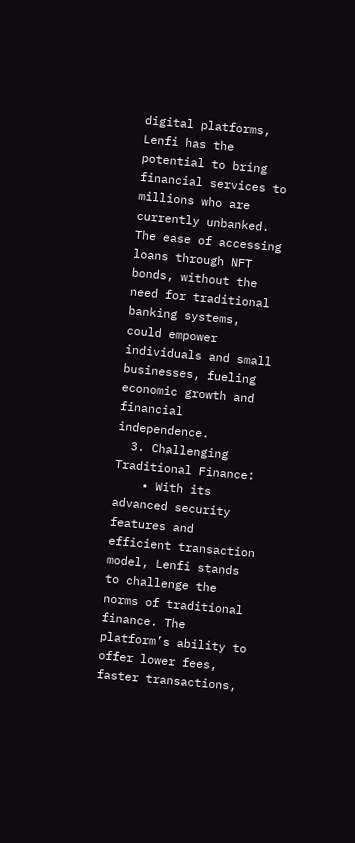digital platforms, Lenfi has the potential to bring financial services to millions who are currently unbanked. The ease of accessing loans through NFT bonds, without the need for traditional banking systems, could empower individuals and small businesses, fueling economic growth and financial independence.
  3. Challenging Traditional Finance:
    • With its advanced security features and efficient transaction model, Lenfi stands to challenge the norms of traditional finance. The platform’s ability to offer lower fees, faster transactions,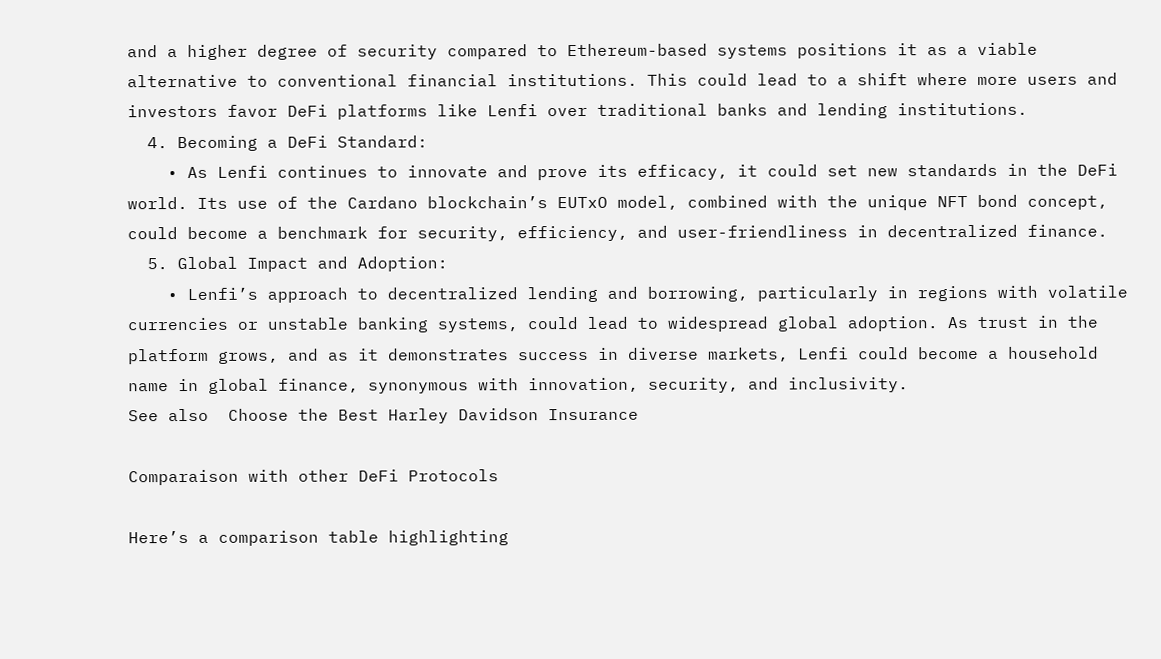and a higher degree of security compared to Ethereum-based systems positions it as a viable alternative to conventional financial institutions. This could lead to a shift where more users and investors favor DeFi platforms like Lenfi over traditional banks and lending institutions.
  4. Becoming a DeFi Standard:
    • As Lenfi continues to innovate and prove its efficacy, it could set new standards in the DeFi world. Its use of the Cardano blockchain’s EUTxO model, combined with the unique NFT bond concept, could become a benchmark for security, efficiency, and user-friendliness in decentralized finance.
  5. Global Impact and Adoption:
    • Lenfi’s approach to decentralized lending and borrowing, particularly in regions with volatile currencies or unstable banking systems, could lead to widespread global adoption. As trust in the platform grows, and as it demonstrates success in diverse markets, Lenfi could become a household name in global finance, synonymous with innovation, security, and inclusivity.
See also  Choose the Best Harley Davidson Insurance

Comparaison with other DeFi Protocols

Here’s a comparison table highlighting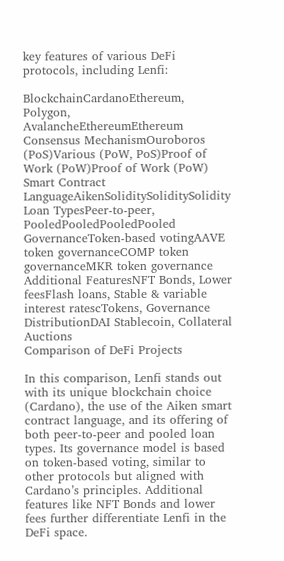key features of various DeFi protocols, including Lenfi:

BlockchainCardanoEthereum, Polygon, AvalancheEthereumEthereum
Consensus MechanismOuroboros (PoS)Various (PoW, PoS)Proof of Work (PoW)Proof of Work (PoW)
Smart Contract LanguageAikenSoliditySoliditySolidity
Loan TypesPeer-to-peer, PooledPooledPooledPooled
GovernanceToken-based votingAAVE token governanceCOMP token governanceMKR token governance
Additional FeaturesNFT Bonds, Lower feesFlash loans, Stable & variable interest ratescTokens, Governance DistributionDAI Stablecoin, Collateral Auctions
Comparison of DeFi Projects

In this comparison, Lenfi stands out with its unique blockchain choice (Cardano), the use of the Aiken smart contract language, and its offering of both peer-to-peer and pooled loan types. Its governance model is based on token-based voting, similar to other protocols but aligned with Cardano’s principles. Additional features like NFT Bonds and lower fees further differentiate Lenfi in the DeFi space.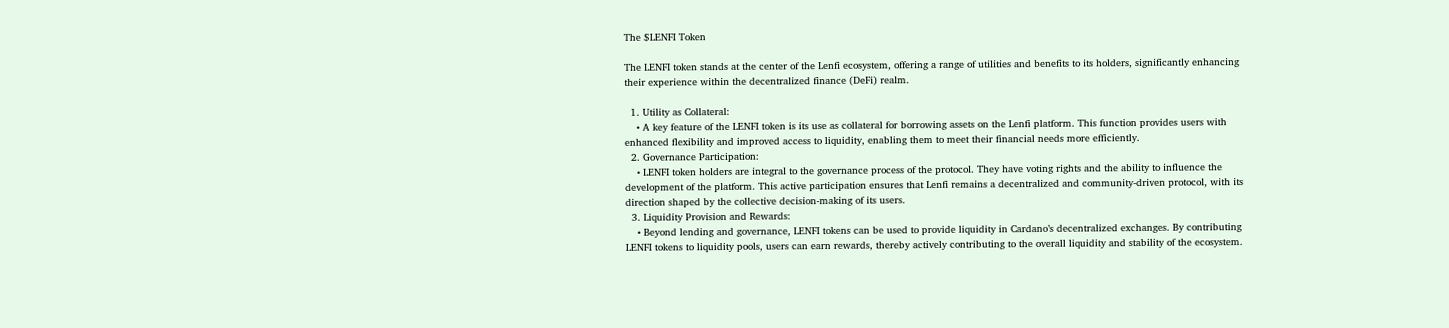The $LENFI Token

The LENFI token stands at the center of the Lenfi ecosystem, offering a range of utilities and benefits to its holders, significantly enhancing their experience within the decentralized finance (DeFi) realm.

  1. Utility as Collateral:
    • A key feature of the LENFI token is its use as collateral for borrowing assets on the Lenfi platform. This function provides users with enhanced flexibility and improved access to liquidity, enabling them to meet their financial needs more efficiently.
  2. Governance Participation:
    • LENFI token holders are integral to the governance process of the protocol. They have voting rights and the ability to influence the development of the platform. This active participation ensures that Lenfi remains a decentralized and community-driven protocol, with its direction shaped by the collective decision-making of its users.
  3. Liquidity Provision and Rewards:
    • Beyond lending and governance, LENFI tokens can be used to provide liquidity in Cardano’s decentralized exchanges. By contributing LENFI tokens to liquidity pools, users can earn rewards, thereby actively contributing to the overall liquidity and stability of the ecosystem.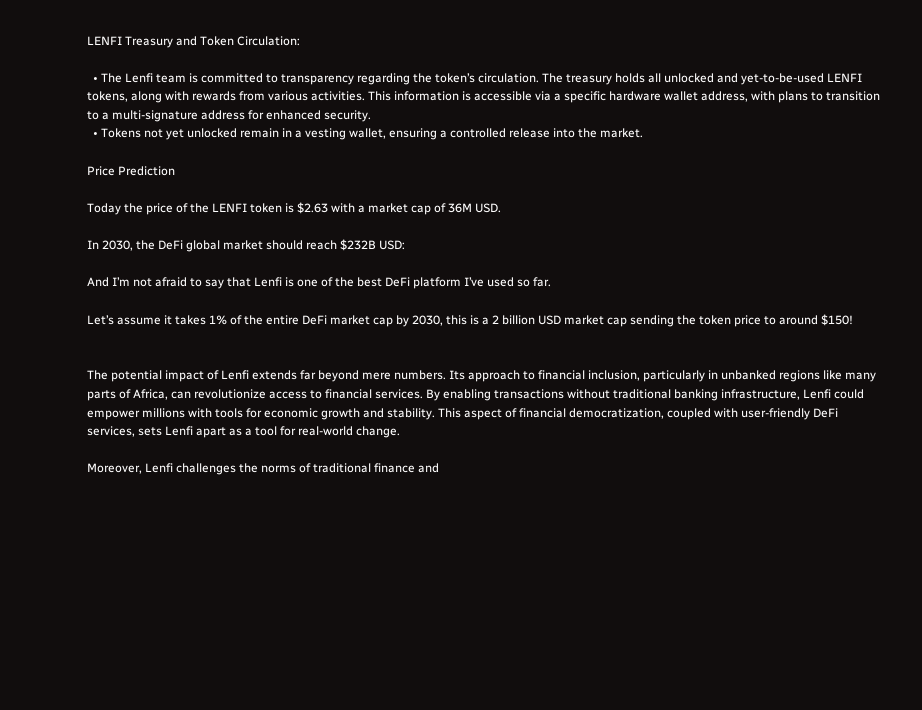LENFI Treasury and Token Circulation:

  • The Lenfi team is committed to transparency regarding the token’s circulation. The treasury holds all unlocked and yet-to-be-used LENFI tokens, along with rewards from various activities. This information is accessible via a specific hardware wallet address, with plans to transition to a multi-signature address for enhanced security.
  • Tokens not yet unlocked remain in a vesting wallet, ensuring a controlled release into the market.

Price Prediction

Today the price of the LENFI token is $2.63 with a market cap of 36M USD.

In 2030, the DeFi global market should reach $232B USD:

And I’m not afraid to say that Lenfi is one of the best DeFi platform I’ve used so far.

Let’s assume it takes 1% of the entire DeFi market cap by 2030, this is a 2 billion USD market cap sending the token price to around $150!


The potential impact of Lenfi extends far beyond mere numbers. Its approach to financial inclusion, particularly in unbanked regions like many parts of Africa, can revolutionize access to financial services. By enabling transactions without traditional banking infrastructure, Lenfi could empower millions with tools for economic growth and stability. This aspect of financial democratization, coupled with user-friendly DeFi services, sets Lenfi apart as a tool for real-world change.

Moreover, Lenfi challenges the norms of traditional finance and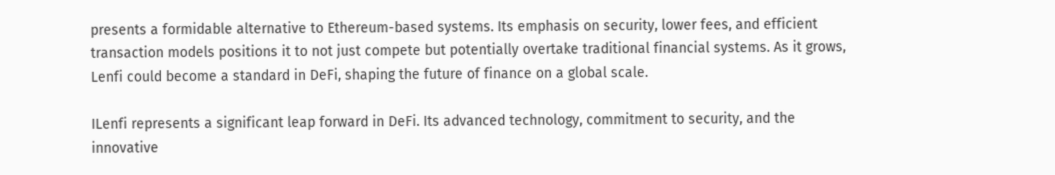presents a formidable alternative to Ethereum-based systems. Its emphasis on security, lower fees, and efficient transaction models positions it to not just compete but potentially overtake traditional financial systems. As it grows, Lenfi could become a standard in DeFi, shaping the future of finance on a global scale.

ILenfi represents a significant leap forward in DeFi. Its advanced technology, commitment to security, and the innovative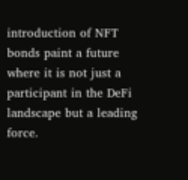introduction of NFT bonds paint a future where it is not just a participant in the DeFi landscape but a leading force.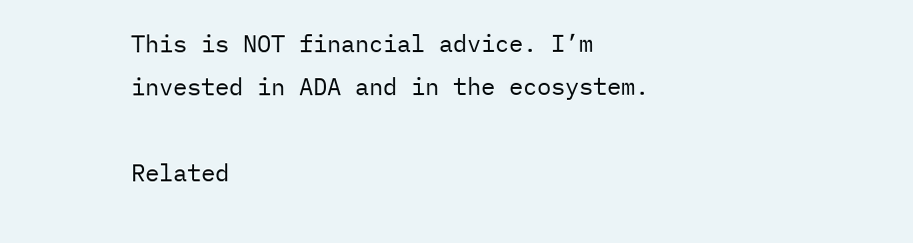This is NOT financial advice. I’m invested in ADA and in the ecosystem.

Related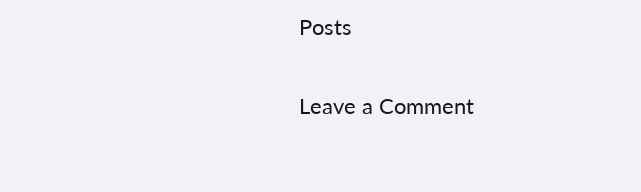Posts

Leave a Comment